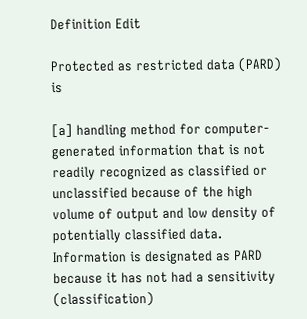Definition Edit

Protected as restricted data (PARD) is

[a] handling method for computer-generated information that is not readily recognized as classified or unclassified because of the high volume of output and low density of potentially classified data. Information is designated as PARD because it has not had a sensitivity (classification)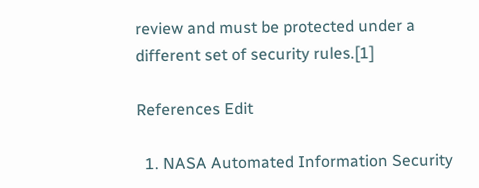review and must be protected under a different set of security rules.[1]

References Edit

  1. NASA Automated Information Security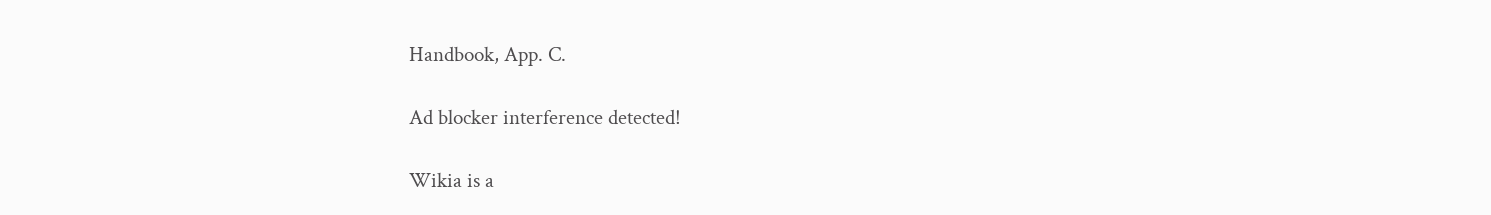Handbook, App. C.

Ad blocker interference detected!

Wikia is a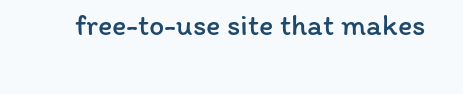free-to-use site that makes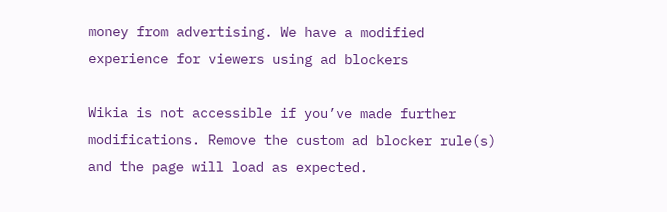money from advertising. We have a modified experience for viewers using ad blockers

Wikia is not accessible if you’ve made further modifications. Remove the custom ad blocker rule(s) and the page will load as expected.